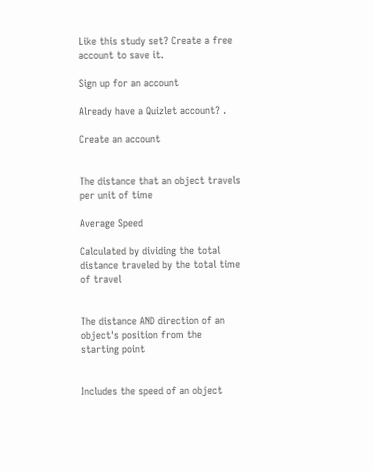Like this study set? Create a free account to save it.

Sign up for an account

Already have a Quizlet account? .

Create an account


The distance that an object travels per unit of time

Average Speed

Calculated by dividing the total distance traveled by the total time of travel


The distance AND direction of an object's position from the starting point


Includes the speed of an object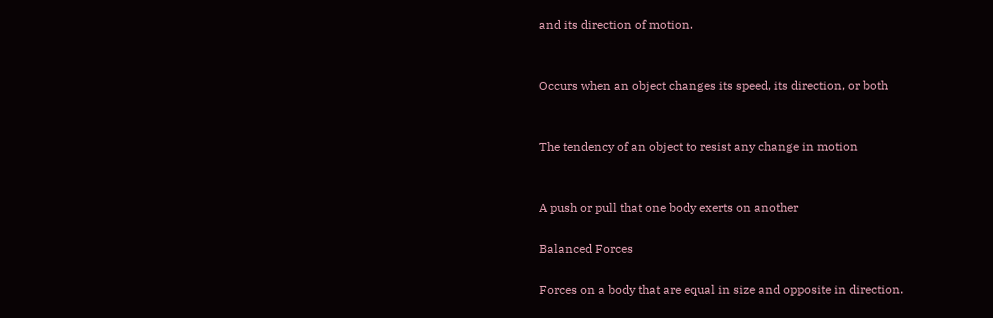and its direction of motion.


Occurs when an object changes its speed, its direction, or both


The tendency of an object to resist any change in motion


A push or pull that one body exerts on another

Balanced Forces

Forces on a body that are equal in size and opposite in direction.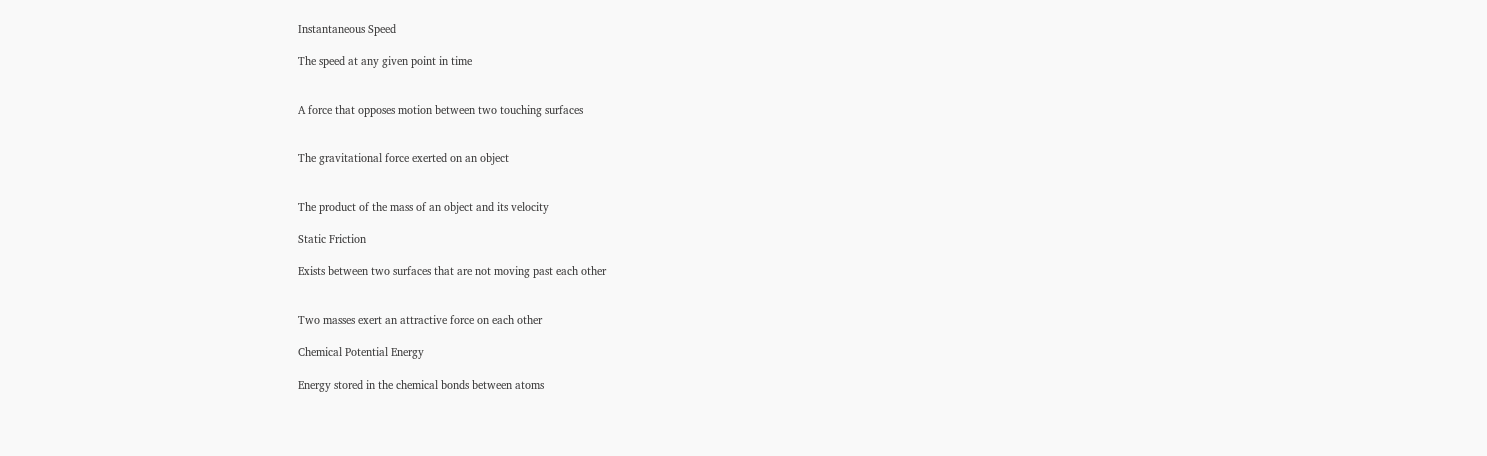Instantaneous Speed

The speed at any given point in time


A force that opposes motion between two touching surfaces


The gravitational force exerted on an object


The product of the mass of an object and its velocity

Static Friction

Exists between two surfaces that are not moving past each other


Two masses exert an attractive force on each other

Chemical Potential Energy

Energy stored in the chemical bonds between atoms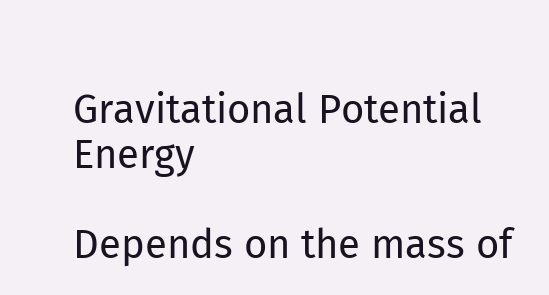Gravitational Potential Energy

Depends on the mass of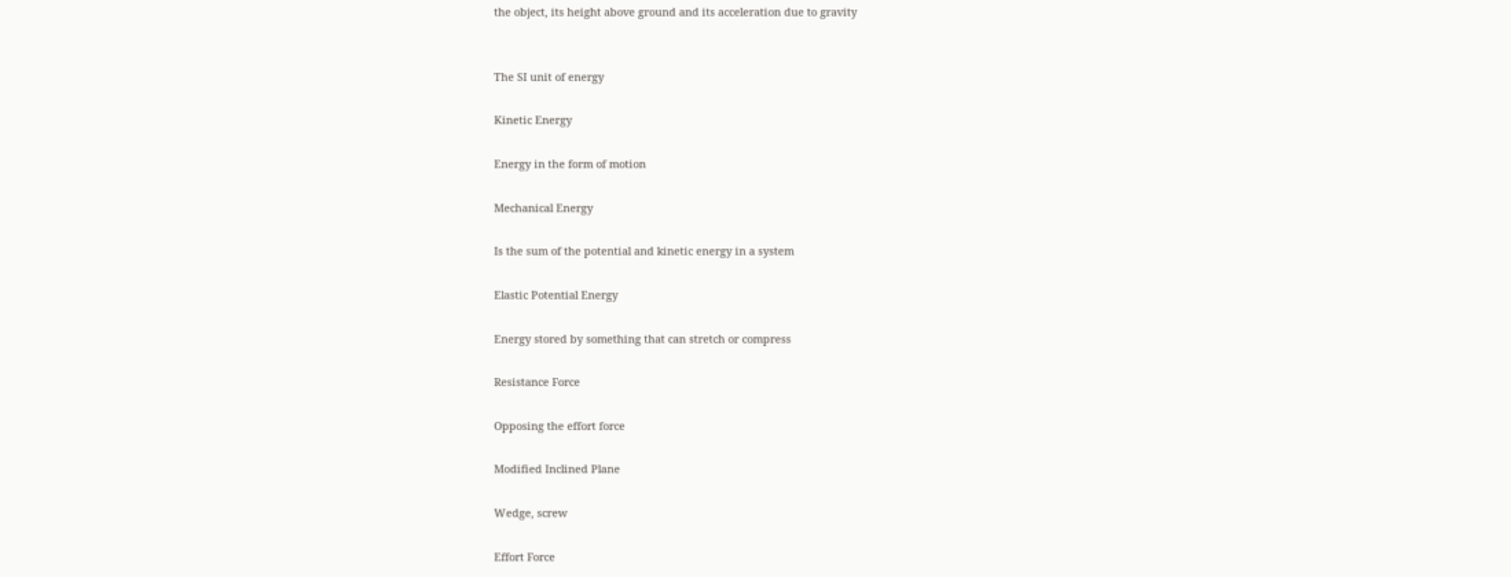the object, its height above ground and its acceleration due to gravity


The SI unit of energy

Kinetic Energy

Energy in the form of motion

Mechanical Energy

Is the sum of the potential and kinetic energy in a system

Elastic Potential Energy

Energy stored by something that can stretch or compress

Resistance Force

Opposing the effort force

Modified Inclined Plane

Wedge, screw

Effort Force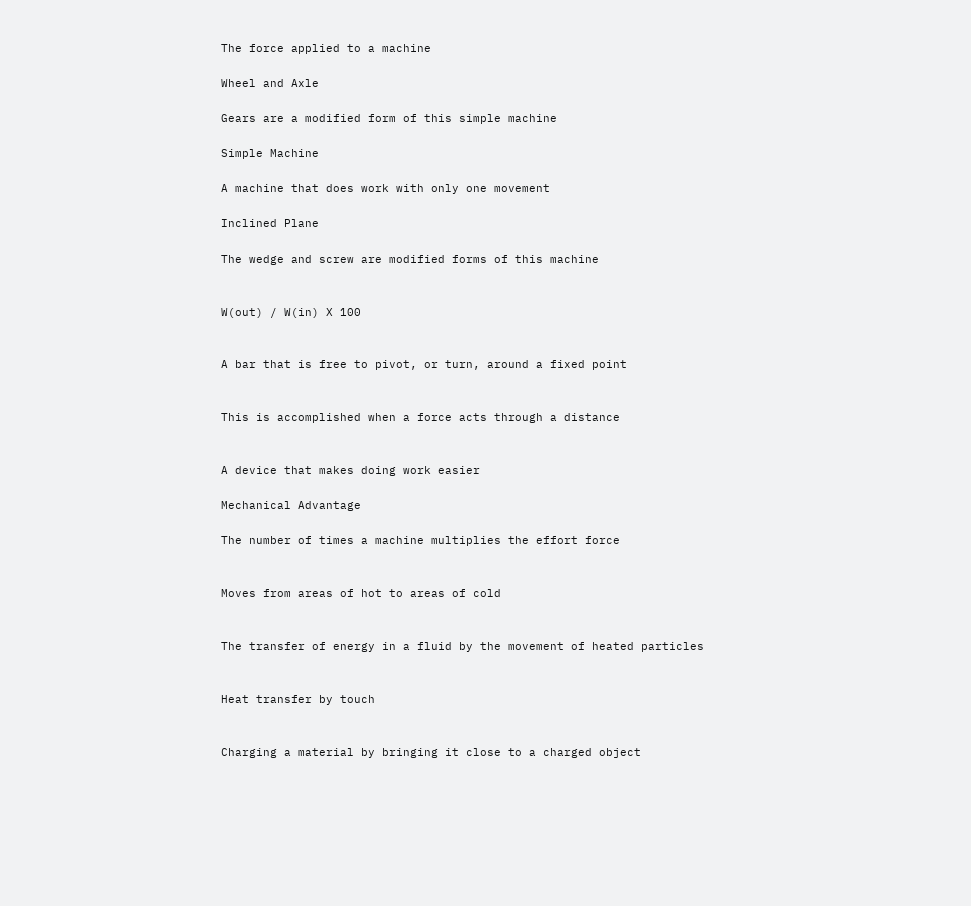The force applied to a machine

Wheel and Axle

Gears are a modified form of this simple machine

Simple Machine

A machine that does work with only one movement

Inclined Plane

The wedge and screw are modified forms of this machine


W(out) / W(in) X 100


A bar that is free to pivot, or turn, around a fixed point


This is accomplished when a force acts through a distance


A device that makes doing work easier

Mechanical Advantage

The number of times a machine multiplies the effort force


Moves from areas of hot to areas of cold


The transfer of energy in a fluid by the movement of heated particles


Heat transfer by touch


Charging a material by bringing it close to a charged object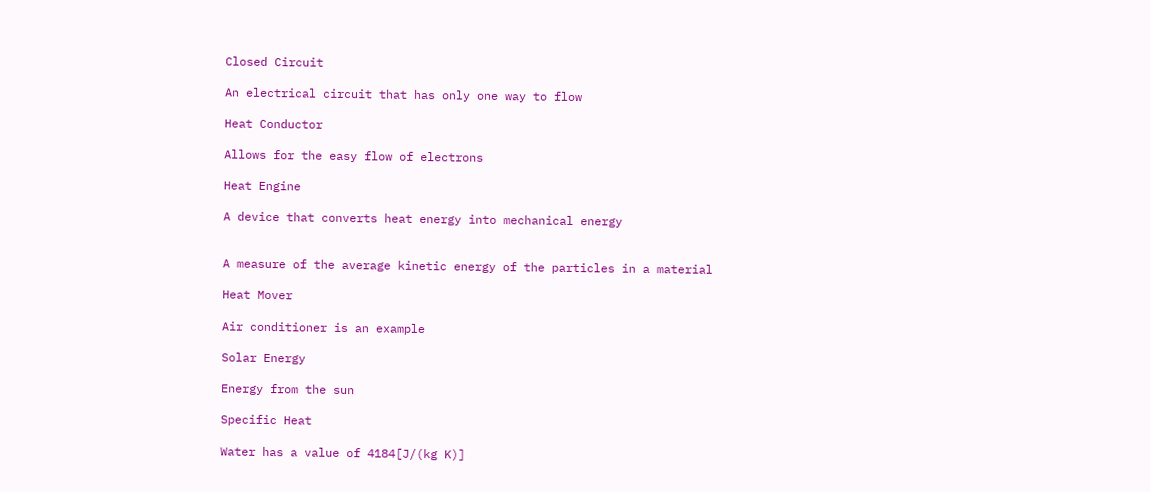Closed Circuit

An electrical circuit that has only one way to flow

Heat Conductor

Allows for the easy flow of electrons

Heat Engine

A device that converts heat energy into mechanical energy


A measure of the average kinetic energy of the particles in a material

Heat Mover

Air conditioner is an example

Solar Energy

Energy from the sun

Specific Heat

Water has a value of 4184[J/(kg K)]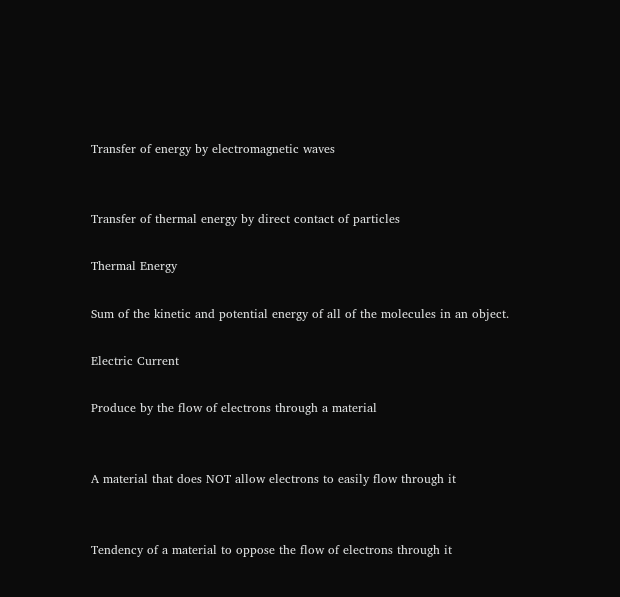Transfer of energy by electromagnetic waves


Transfer of thermal energy by direct contact of particles

Thermal Energy

Sum of the kinetic and potential energy of all of the molecules in an object.

Electric Current

Produce by the flow of electrons through a material


A material that does NOT allow electrons to easily flow through it


Tendency of a material to oppose the flow of electrons through it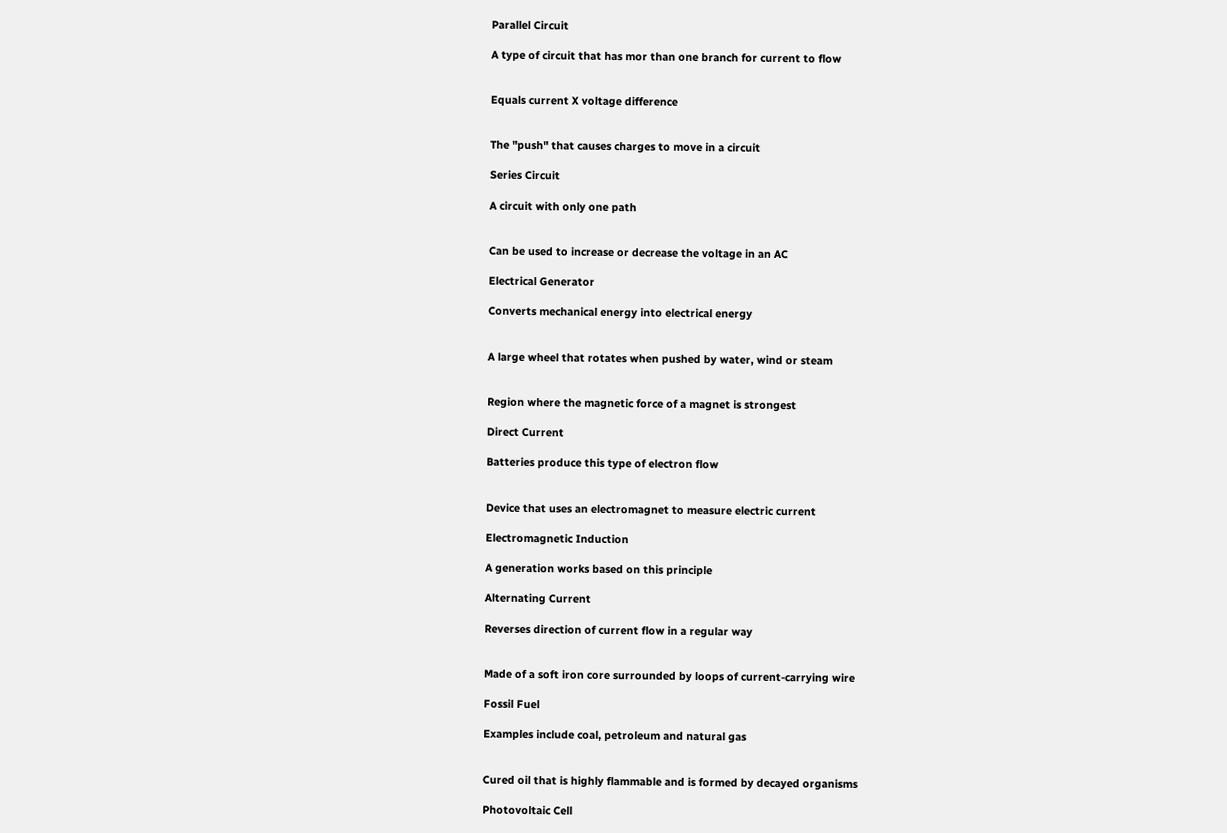Parallel Circuit

A type of circuit that has mor than one branch for current to flow


Equals current X voltage difference


The "push" that causes charges to move in a circuit

Series Circuit

A circuit with only one path


Can be used to increase or decrease the voltage in an AC

Electrical Generator

Converts mechanical energy into electrical energy


A large wheel that rotates when pushed by water, wind or steam


Region where the magnetic force of a magnet is strongest

Direct Current

Batteries produce this type of electron flow


Device that uses an electromagnet to measure electric current

Electromagnetic Induction

A generation works based on this principle

Alternating Current

Reverses direction of current flow in a regular way


Made of a soft iron core surrounded by loops of current-carrying wire

Fossil Fuel

Examples include coal, petroleum and natural gas


Cured oil that is highly flammable and is formed by decayed organisms

Photovoltaic Cell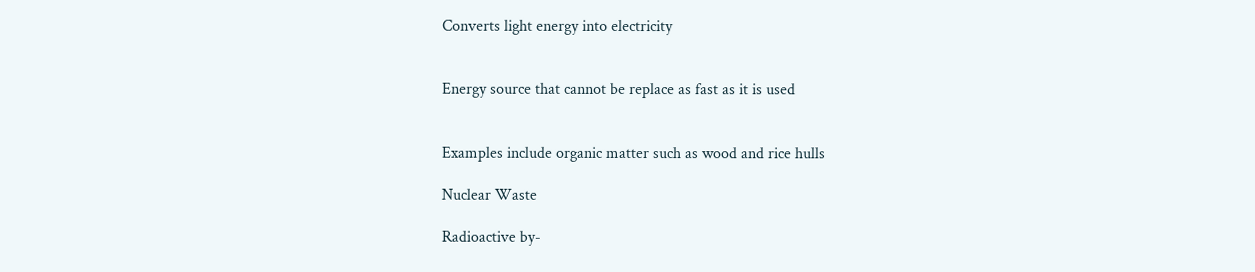Converts light energy into electricity


Energy source that cannot be replace as fast as it is used


Examples include organic matter such as wood and rice hulls

Nuclear Waste

Radioactive by-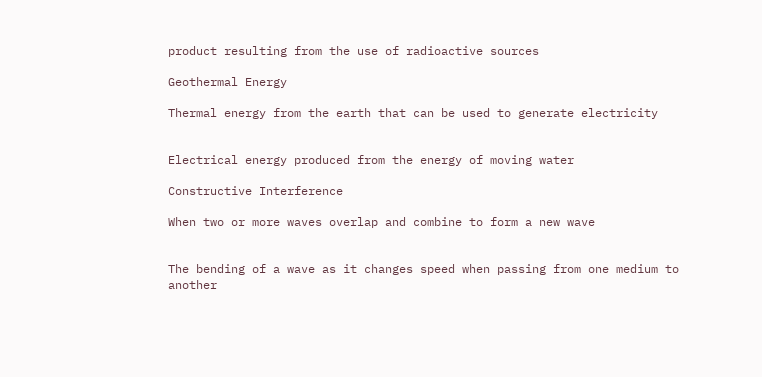product resulting from the use of radioactive sources

Geothermal Energy

Thermal energy from the earth that can be used to generate electricity


Electrical energy produced from the energy of moving water

Constructive Interference

When two or more waves overlap and combine to form a new wave


The bending of a wave as it changes speed when passing from one medium to another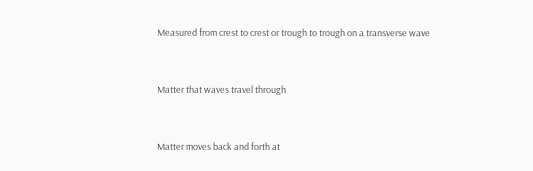Measured from crest to crest or trough to trough on a transverse wave


Matter that waves travel through


Matter moves back and forth at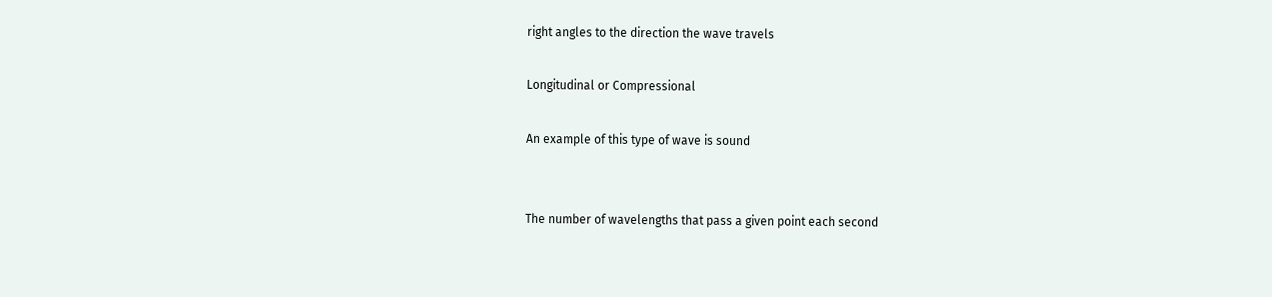right angles to the direction the wave travels

Longitudinal or Compressional

An example of this type of wave is sound


The number of wavelengths that pass a given point each second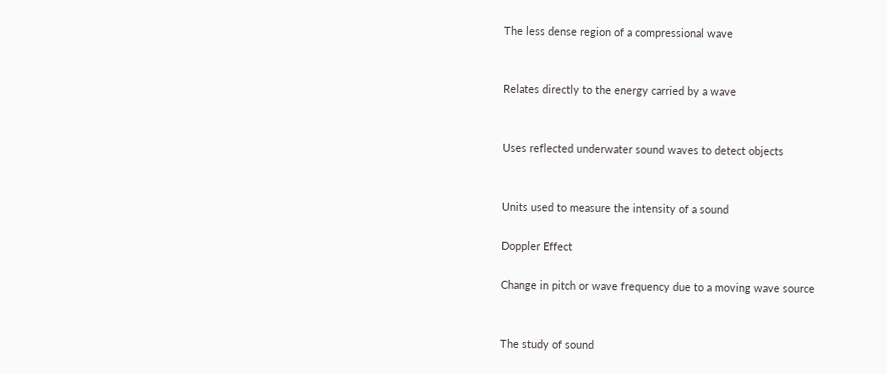The less dense region of a compressional wave


Relates directly to the energy carried by a wave


Uses reflected underwater sound waves to detect objects


Units used to measure the intensity of a sound

Doppler Effect

Change in pitch or wave frequency due to a moving wave source


The study of sound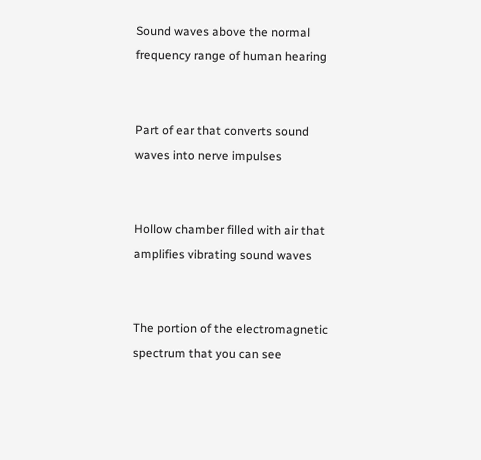Sound waves above the normal frequency range of human hearing


Part of ear that converts sound waves into nerve impulses


Hollow chamber filled with air that amplifies vibrating sound waves


The portion of the electromagnetic spectrum that you can see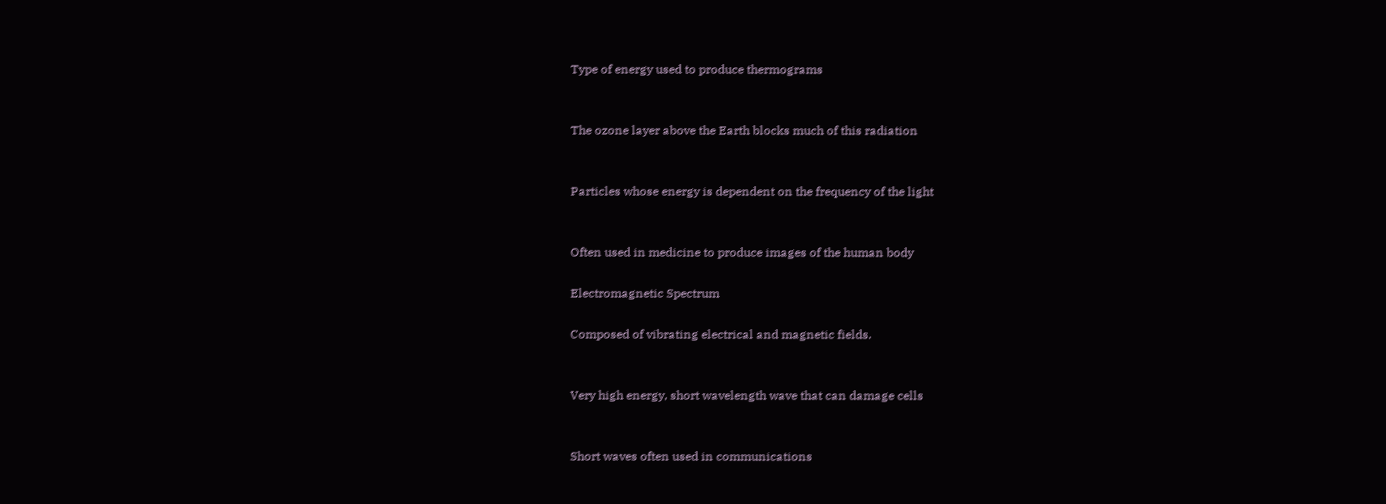Type of energy used to produce thermograms


The ozone layer above the Earth blocks much of this radiation


Particles whose energy is dependent on the frequency of the light


Often used in medicine to produce images of the human body

Electromagnetic Spectrum

Composed of vibrating electrical and magnetic fields.


Very high energy, short wavelength wave that can damage cells


Short waves often used in communications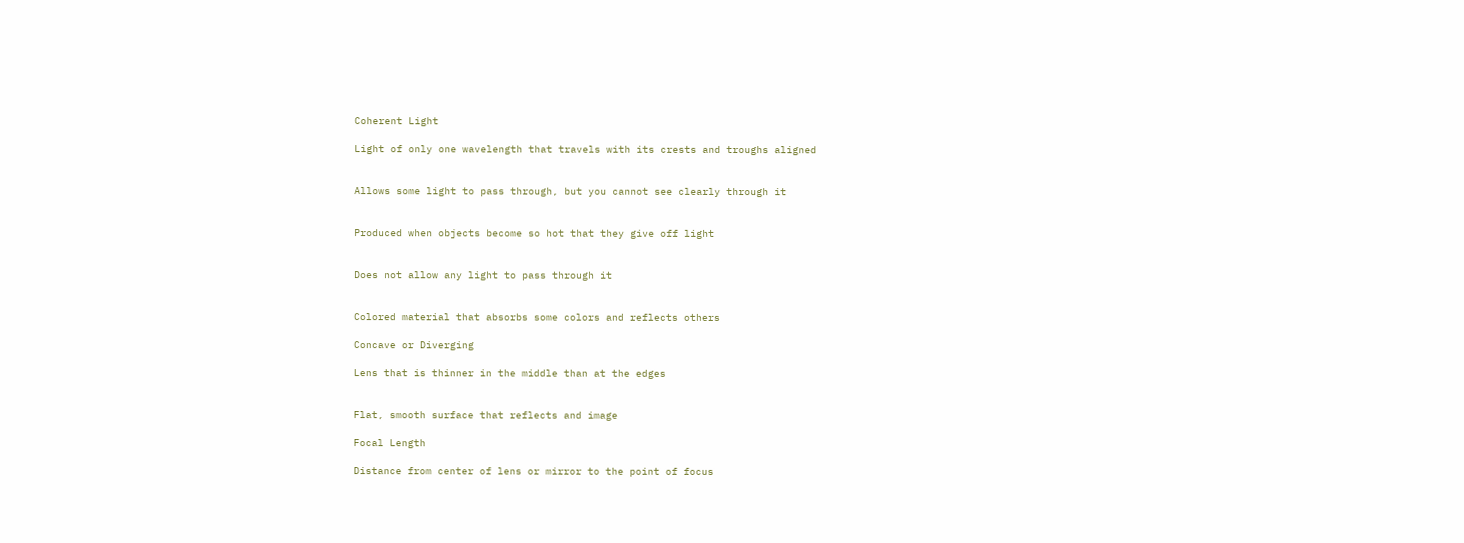Coherent Light

Light of only one wavelength that travels with its crests and troughs aligned


Allows some light to pass through, but you cannot see clearly through it


Produced when objects become so hot that they give off light


Does not allow any light to pass through it


Colored material that absorbs some colors and reflects others

Concave or Diverging

Lens that is thinner in the middle than at the edges


Flat, smooth surface that reflects and image

Focal Length

Distance from center of lens or mirror to the point of focus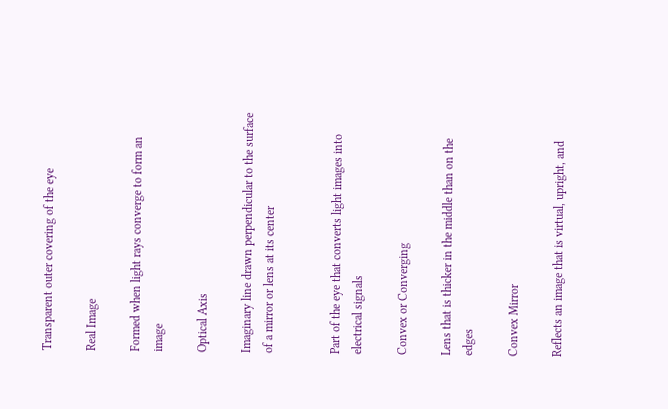Transparent outer covering of the eye

Real Image

Formed when light rays converge to form an image

Optical Axis

Imaginary line drawn perpendicular to the surface of a mirror or lens at its center


Part of the eye that converts light images into electrical signals

Convex or Converging

Lens that is thicker in the middle than on the edges

Convex Mirror

Reflects an image that is virtual, upright, and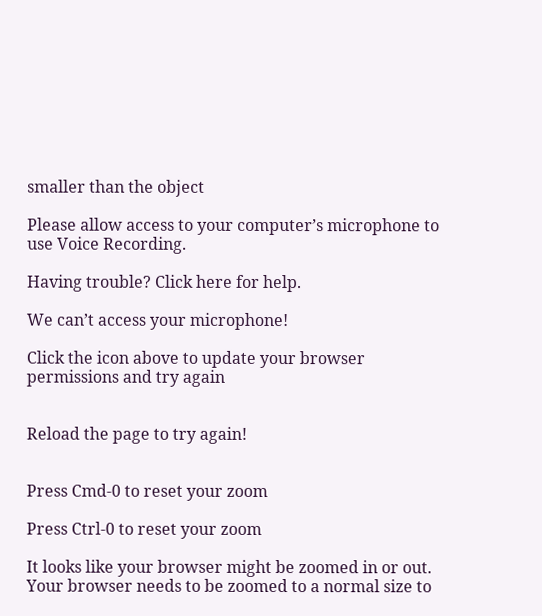smaller than the object

Please allow access to your computer’s microphone to use Voice Recording.

Having trouble? Click here for help.

We can’t access your microphone!

Click the icon above to update your browser permissions and try again


Reload the page to try again!


Press Cmd-0 to reset your zoom

Press Ctrl-0 to reset your zoom

It looks like your browser might be zoomed in or out. Your browser needs to be zoomed to a normal size to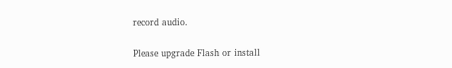record audio.

Please upgrade Flash or install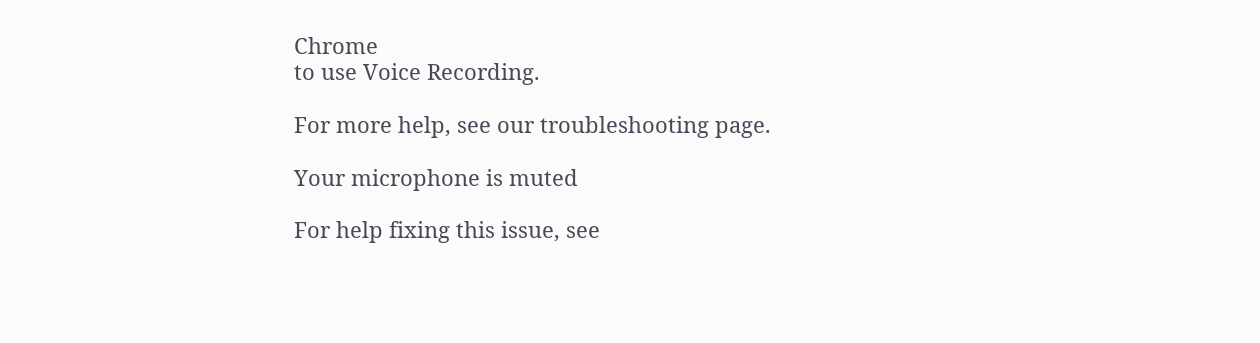Chrome
to use Voice Recording.

For more help, see our troubleshooting page.

Your microphone is muted

For help fixing this issue, see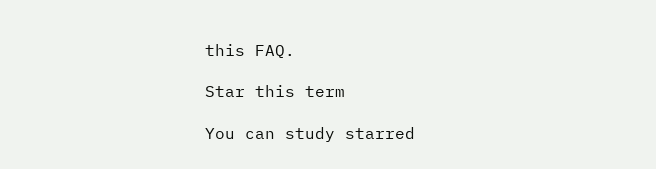this FAQ.

Star this term

You can study starred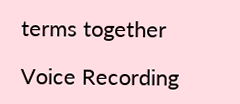terms together

Voice Recording